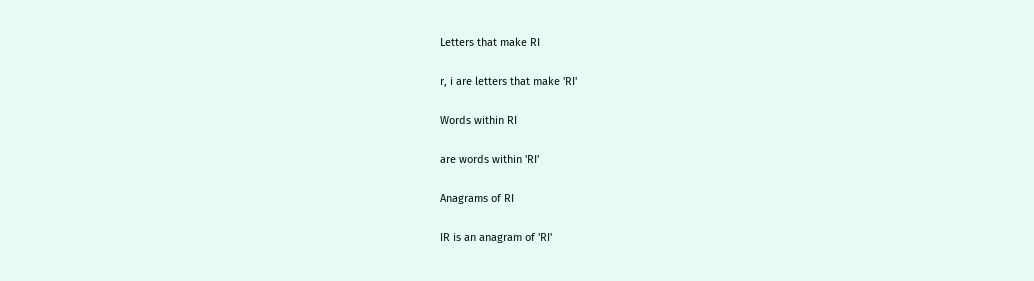Letters that make RI

r, i are letters that make 'RI'

Words within RI

are words within 'RI'

Anagrams of RI

IR is an anagram of 'RI'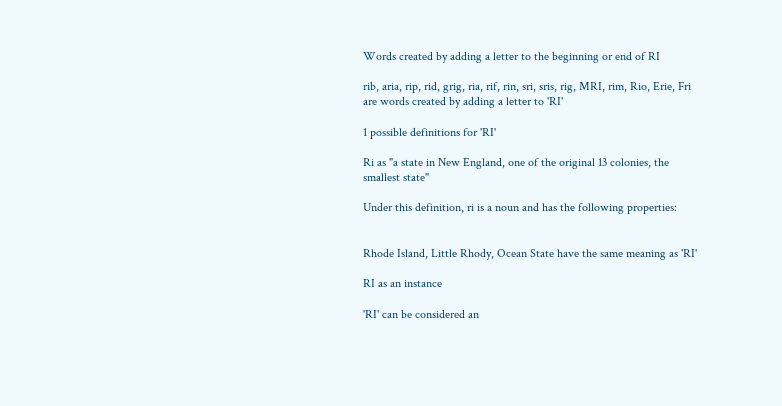Words created by adding a letter to the beginning or end of RI

rib, aria, rip, rid, grig, ria, rif, rin, sri, sris, rig, MRI, rim, Rio, Erie, Fri are words created by adding a letter to 'RI'

1 possible definitions for 'RI'

Ri as "a state in New England, one of the original 13 colonies, the smallest state"

Under this definition, ri is a noun and has the following properties:


Rhode Island, Little Rhody, Ocean State have the same meaning as 'RI'

RI as an instance

'RI' can be considered an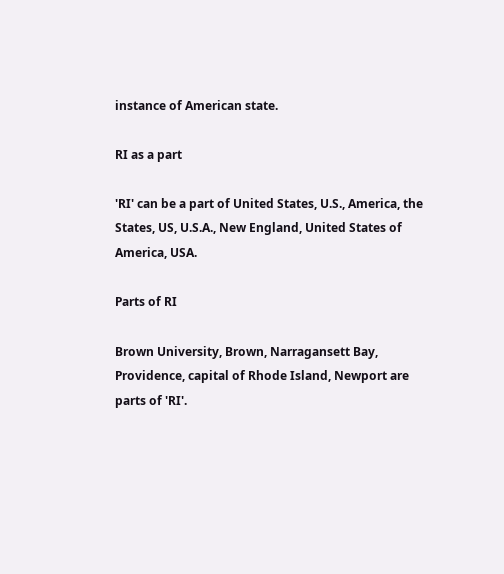instance of American state.

RI as a part

'RI' can be a part of United States, U.S., America, the States, US, U.S.A., New England, United States of America, USA.

Parts of RI

Brown University, Brown, Narragansett Bay, Providence, capital of Rhode Island, Newport are parts of 'RI'.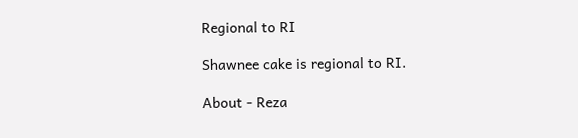Regional to RI

Shawnee cake is regional to RI.

About - Reza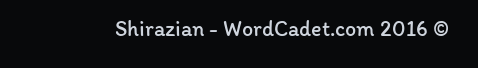Shirazian - WordCadet.com 2016 ©